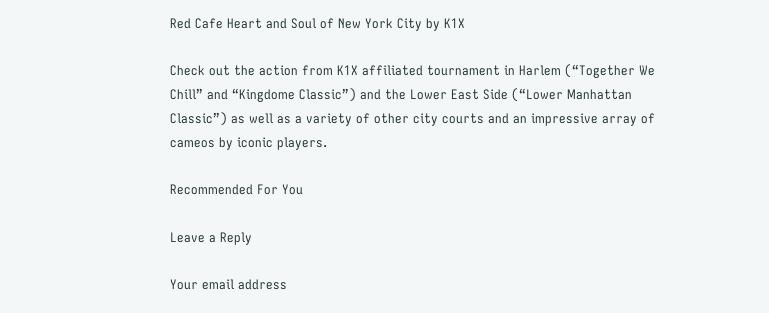Red Cafe Heart and Soul of New York City by K1X

Check out the action from K1X affiliated tournament in Harlem (“Together We Chill” and “Kingdome Classic”) and the Lower East Side (“Lower Manhattan Classic”) as well as a variety of other city courts and an impressive array of cameos by iconic players.

Recommended For You

Leave a Reply

Your email address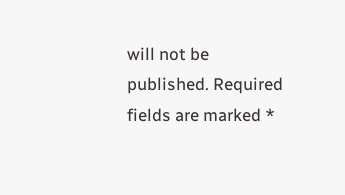will not be published. Required fields are marked *